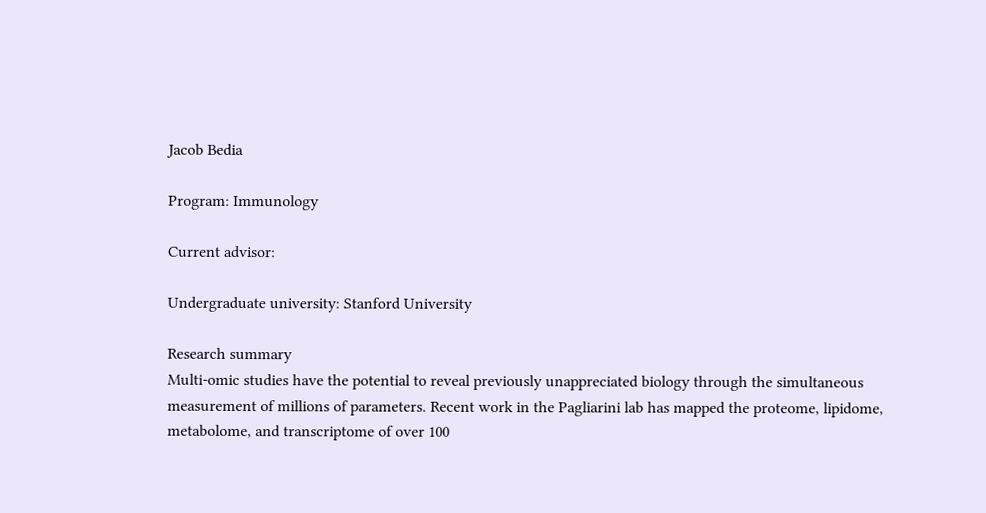Jacob Bedia

Program: Immunology

Current advisor:

Undergraduate university: Stanford University

Research summary
Multi-omic studies have the potential to reveal previously unappreciated biology through the simultaneous measurement of millions of parameters. Recent work in the Pagliarini lab has mapped the proteome, lipidome, metabolome, and transcriptome of over 100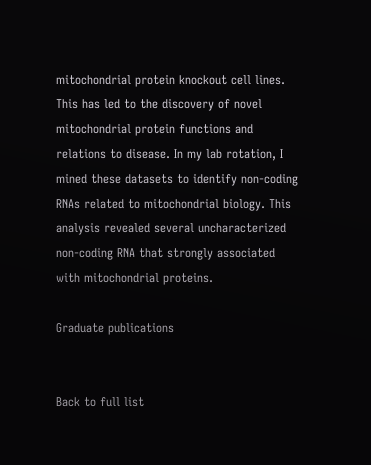mitochondrial protein knockout cell lines. This has led to the discovery of novel mitochondrial protein functions and relations to disease. In my lab rotation, I mined these datasets to identify non-coding RNAs related to mitochondrial biology. This analysis revealed several uncharacterized non-coding RNA that strongly associated with mitochondrial proteins.

Graduate publications


Back to full list